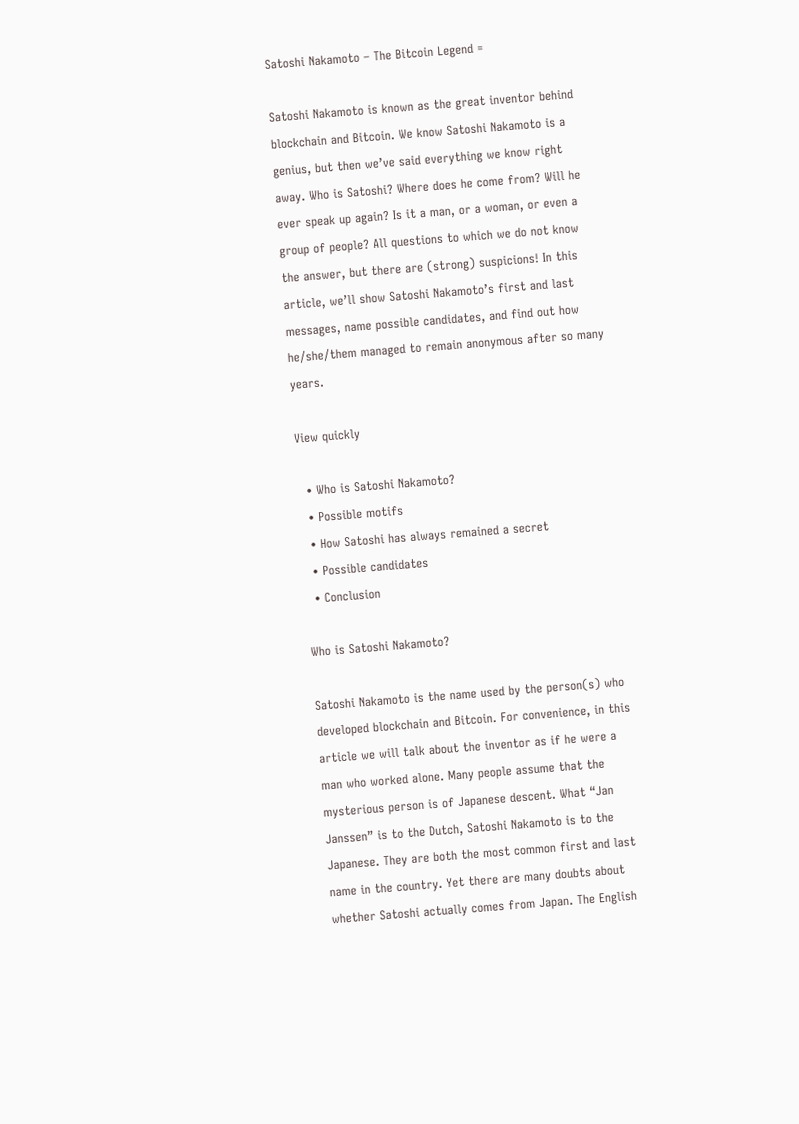Satoshi Nakamoto – The Bitcoin Legend =

Satoshi Nakamoto is known as the great inventor behind blockchain and Bitcoin. We know Satoshi Nakamoto is a genius, but then we’ve said everything we know right away. Who is Satoshi? Where does he come from? Will he ever speak up again? Is it a man, or a woman, or even a group of people? All questions to which we do not know the answer, but there are (strong) suspicions! In this article, we’ll show Satoshi Nakamoto’s first and last messages, name possible candidates, and find out how he/she/them managed to remain anonymous after so many years.

View quickly

  • Who is Satoshi Nakamoto?
  • Possible motifs
  • How Satoshi has always remained a secret
  • Possible candidates
  • Conclusion

Who is Satoshi Nakamoto?

Satoshi Nakamoto is the name used by the person(s) who developed blockchain and Bitcoin. For convenience, in this article we will talk about the inventor as if he were a man who worked alone. Many people assume that the mysterious person is of Japanese descent. What “Jan Janssen” is to the Dutch, Satoshi Nakamoto is to the Japanese. They are both the most common first and last name in the country. Yet there are many doubts about whether Satoshi actually comes from Japan. The English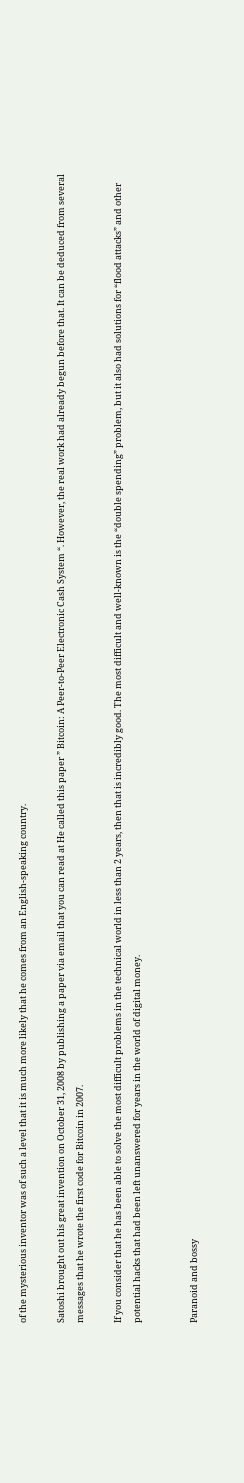of the mysterious inventor was of such a level that it is much more likely that he comes from an English-speaking country.

Satoshi brought out his great invention on October 31, 2008 by publishing a paper via email that you can read at He called this paper ” Bitcoin: A Peer-to-Peer Electronic Cash System “. However, the real work had already begun before that. It can be deduced from several messages that he wrote the first code for Bitcoin in 2007.

If you consider that he has been able to solve the most difficult problems in the technical world in less than 2 years, then that is incredibly good. The most difficult and well-known is the “double spending” problem, but it also had solutions for “flood attacks” and other potential hacks that had been left unanswered for years in the world of digital money.


Paranoid and bossy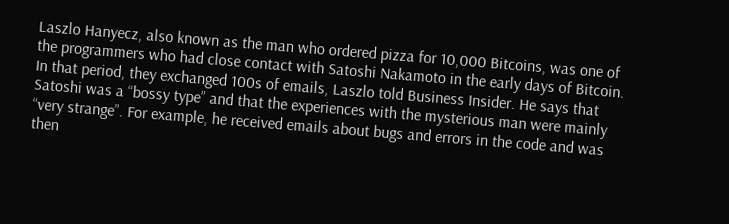Laszlo Hanyecz, also known as the man who ordered pizza for 10,000 Bitcoins, was one of the programmers who had close contact with Satoshi Nakamoto in the early days of Bitcoin. In that period, they exchanged 100s of emails, Laszlo told Business Insider. He says that Satoshi was a “bossy type” and that the experiences with the mysterious man were mainly “very strange”. For example, he received emails about bugs and errors in the code and was then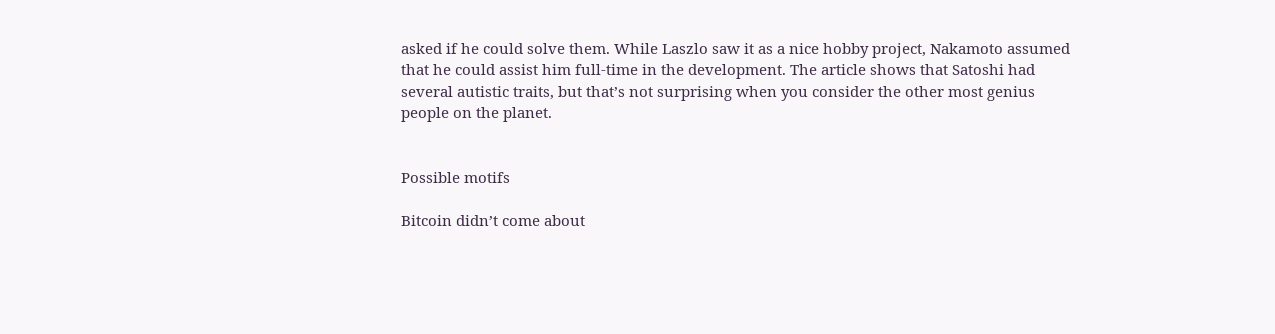asked if he could solve them. While Laszlo saw it as a nice hobby project, Nakamoto assumed that he could assist him full-time in the development. The article shows that Satoshi had several autistic traits, but that’s not surprising when you consider the other most genius people on the planet.


Possible motifs

Bitcoin didn’t come about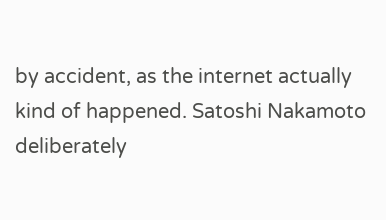by accident, as the internet actually kind of happened. Satoshi Nakamoto deliberately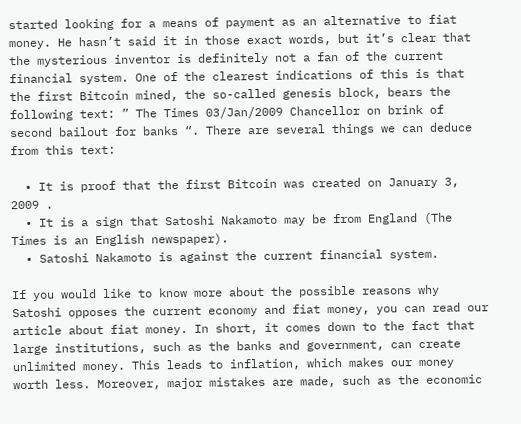started looking for a means of payment as an alternative to fiat money. He hasn’t said it in those exact words, but it’s clear that the mysterious inventor is definitely not a fan of the current financial system. One of the clearest indications of this is that the first Bitcoin mined, the so-called genesis block, bears the following text: ” The Times 03/Jan/2009 Chancellor on brink of second bailout for banks “. There are several things we can deduce from this text:

  • It is proof that the first Bitcoin was created on January 3, 2009 .
  • It is a sign that Satoshi Nakamoto may be from England (The Times is an English newspaper).
  • Satoshi Nakamoto is against the current financial system.

If you would like to know more about the possible reasons why Satoshi opposes the current economy and fiat money, you can read our article about fiat money. In short, it comes down to the fact that large institutions, such as the banks and government, can create unlimited money. This leads to inflation, which makes our money worth less. Moreover, major mistakes are made, such as the economic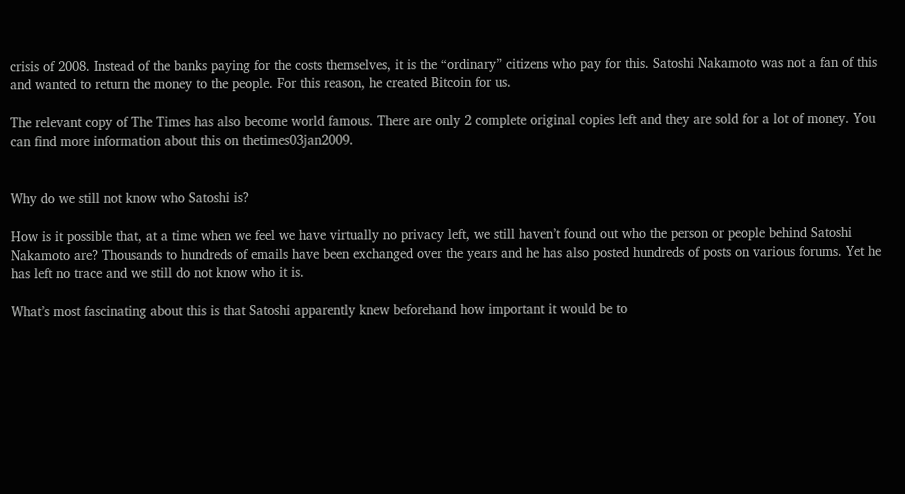crisis of 2008. Instead of the banks paying for the costs themselves, it is the “ordinary” citizens who pay for this. Satoshi Nakamoto was not a fan of this and wanted to return the money to the people. For this reason, he created Bitcoin for us.

The relevant copy of The Times has also become world famous. There are only 2 complete original copies left and they are sold for a lot of money. You can find more information about this on thetimes03jan2009.


Why do we still not know who Satoshi is?

How is it possible that, at a time when we feel we have virtually no privacy left, we still haven’t found out who the person or people behind Satoshi Nakamoto are? Thousands to hundreds of emails have been exchanged over the years and he has also posted hundreds of posts on various forums. Yet he has left no trace and we still do not know who it is.

What’s most fascinating about this is that Satoshi apparently knew beforehand how important it would be to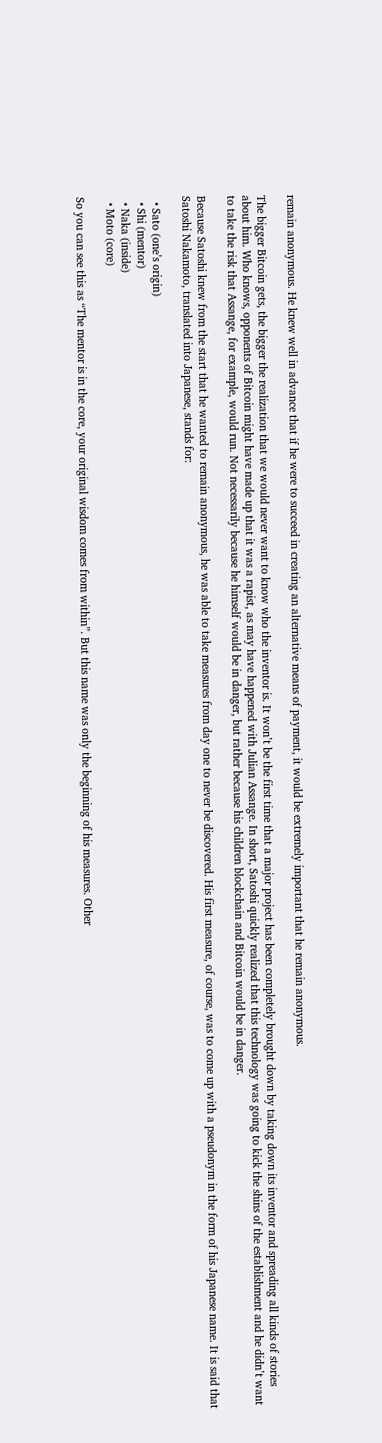remain anonymous. He knew well in advance that if he were to succeed in creating an alternative means of payment, it would be extremely important that he remain anonymous.

The bigger Bitcoin gets, the bigger the realization that we would never want to know who the inventor is. It won’t be the first time that a major project has been completely brought down by taking down its inventor and spreading all kinds of stories about him. Who knows, opponents of Bitcoin might have made up that it was a rapist, as may have happened with Julian Assange. In short, Satoshi quickly realized that this technology was going to kick the shins of the establishment and he didn’t want to take the risk that Assange, for example, would run. Not necessarily because he himself would be in danger, but rather because his children blockchain and Bitcoin would be in danger.

Because Satoshi knew from the start that he wanted to remain anonymous, he was able to take measures from day one to never be discovered. His first measure, of course, was to come up with a pseudonym in the form of his Japanese name. It is said that Satoshi Nakamoto, translated into Japanese, stands for:

  • Sato (one’s origin)
  • Shi (mentor)
  • Naka (inside)
  • Moto (core)

So you can see this as “The mentor is in the core, your original wisdom comes from within”. But this name was only the beginning of his measures. Other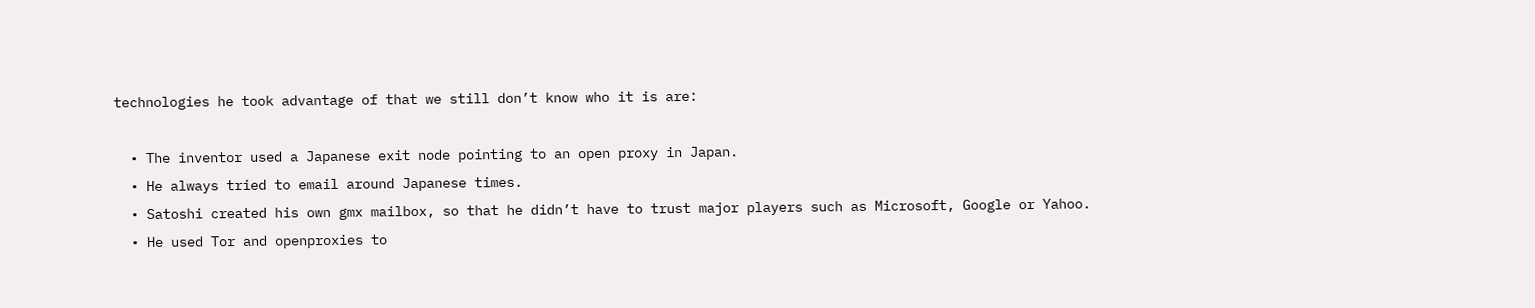technologies he took advantage of that we still don’t know who it is are:

  • The inventor used a Japanese exit node pointing to an open proxy in Japan.
  • He always tried to email around Japanese times.
  • Satoshi created his own gmx mailbox, so that he didn’t have to trust major players such as Microsoft, Google or Yahoo.
  • He used Tor and openproxies to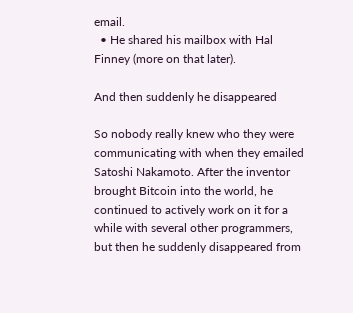email.
  • He shared his mailbox with Hal Finney (more on that later).

And then suddenly he disappeared

So nobody really knew who they were communicating with when they emailed Satoshi Nakamoto. After the inventor brought Bitcoin into the world, he continued to actively work on it for a while with several other programmers, but then he suddenly disappeared from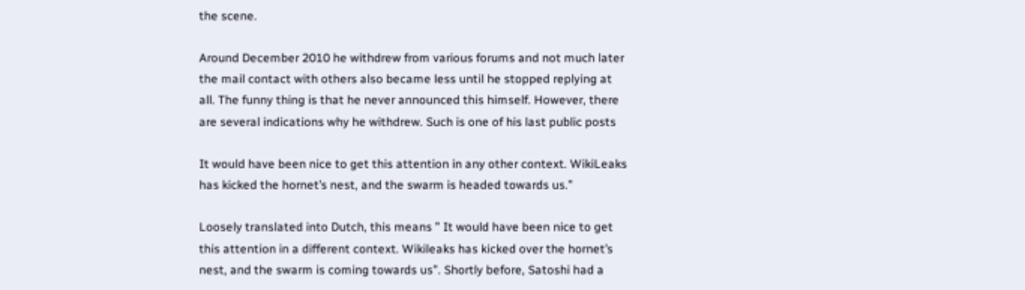the scene.

Around December 2010 he withdrew from various forums and not much later the mail contact with others also became less until he stopped replying at all. The funny thing is that he never announced this himself. However, there are several indications why he withdrew. Such is one of his last public posts

It would have been nice to get this attention in any other context. WikiLeaks has kicked the hornet’s nest, and the swarm is headed towards us.”

Loosely translated into Dutch, this means ” It would have been nice to get this attention in a different context. Wikileaks has kicked over the hornet’s nest, and the swarm is coming towards us”. Shortly before, Satoshi had a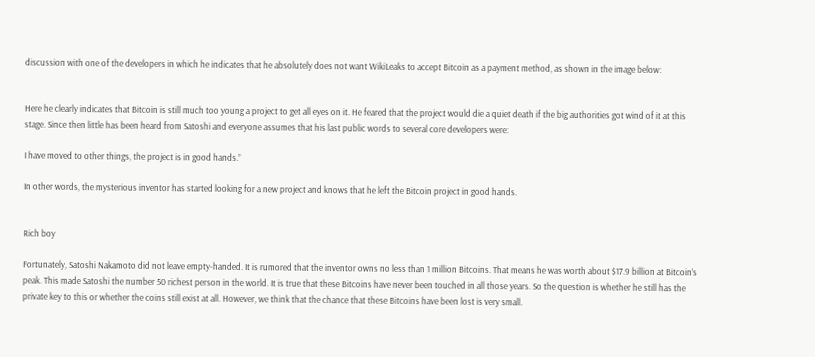discussion with one of the developers in which he indicates that he absolutely does not want WikiLeaks to accept Bitcoin as a payment method, as shown in the image below:


Here he clearly indicates that Bitcoin is still much too young a project to get all eyes on it. He feared that the project would die a quiet death if the big authorities got wind of it at this stage. Since then little has been heard from Satoshi and everyone assumes that his last public words to several core developers were:

I have moved to other things, the project is in good hands.”

In other words, the mysterious inventor has started looking for a new project and knows that he left the Bitcoin project in good hands.


Rich boy

Fortunately, Satoshi Nakamoto did not leave empty-handed. It is rumored that the inventor owns no less than 1 million Bitcoins. That means he was worth about $17.9 billion at Bitcoin’s peak. This made Satoshi the number 50 richest person in the world. It is true that these Bitcoins have never been touched in all those years. So the question is whether he still has the private key to this or whether the coins still exist at all. However, we think that the chance that these Bitcoins have been lost is very small.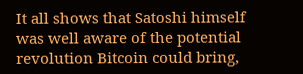It all shows that Satoshi himself was well aware of the potential revolution Bitcoin could bring,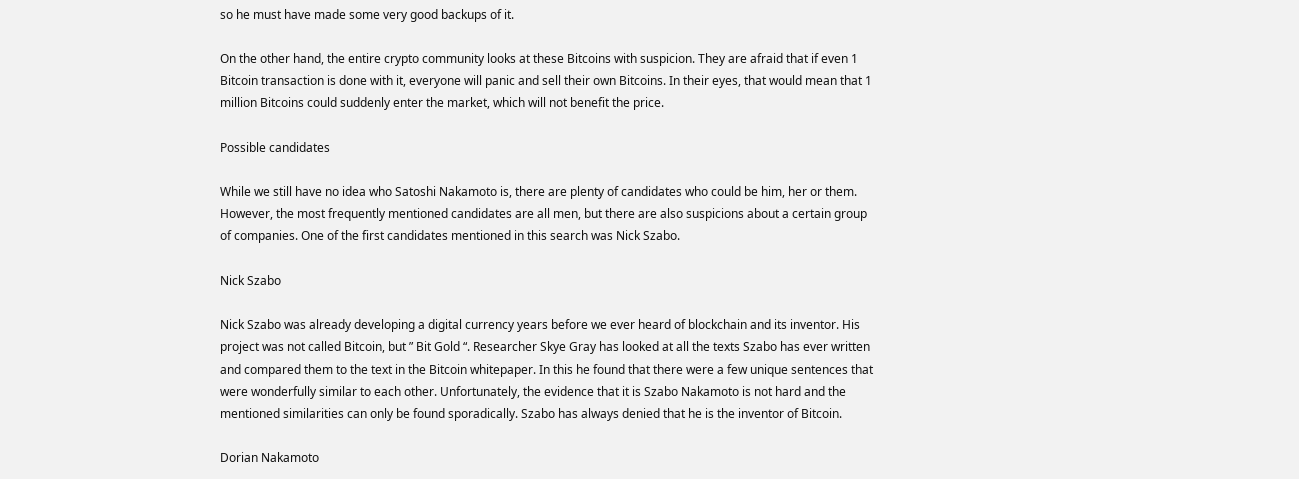so he must have made some very good backups of it.

On the other hand, the entire crypto community looks at these Bitcoins with suspicion. They are afraid that if even 1 Bitcoin transaction is done with it, everyone will panic and sell their own Bitcoins. In their eyes, that would mean that 1 million Bitcoins could suddenly enter the market, which will not benefit the price.

Possible candidates

While we still have no idea who Satoshi Nakamoto is, there are plenty of candidates who could be him, her or them. However, the most frequently mentioned candidates are all men, but there are also suspicions about a certain group of companies. One of the first candidates mentioned in this search was Nick Szabo.

Nick Szabo

Nick Szabo was already developing a digital currency years before we ever heard of blockchain and its inventor. His project was not called Bitcoin, but ” Bit Gold “. Researcher Skye Gray has looked at all the texts Szabo has ever written and compared them to the text in the Bitcoin whitepaper. In this he found that there were a few unique sentences that were wonderfully similar to each other. Unfortunately, the evidence that it is Szabo Nakamoto is not hard and the mentioned similarities can only be found sporadically. Szabo has always denied that he is the inventor of Bitcoin.

Dorian Nakamoto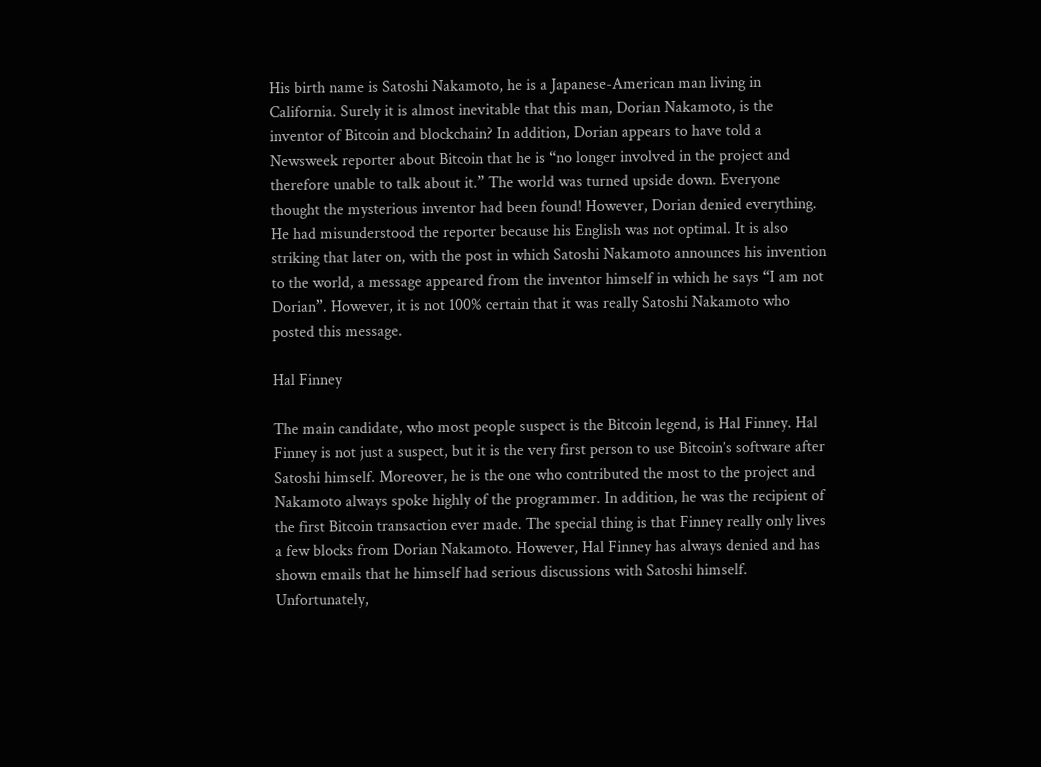His birth name is Satoshi Nakamoto, he is a Japanese-American man living in California. Surely it is almost inevitable that this man, Dorian Nakamoto, is the inventor of Bitcoin and blockchain? In addition, Dorian appears to have told a Newsweek reporter about Bitcoin that he is “no longer involved in the project and therefore unable to talk about it.” The world was turned upside down. Everyone thought the mysterious inventor had been found! However, Dorian denied everything. He had misunderstood the reporter because his English was not optimal. It is also striking that later on, with the post in which Satoshi Nakamoto announces his invention to the world, a message appeared from the inventor himself in which he says “I am not Dorian”. However, it is not 100% certain that it was really Satoshi Nakamoto who posted this message.

Hal Finney

The main candidate, who most people suspect is the Bitcoin legend, is Hal Finney. Hal Finney is not just a suspect, but it is the very first person to use Bitcoin’s software after Satoshi himself. Moreover, he is the one who contributed the most to the project and Nakamoto always spoke highly of the programmer. In addition, he was the recipient of the first Bitcoin transaction ever made. The special thing is that Finney really only lives a few blocks from Dorian Nakamoto. However, Hal Finney has always denied and has shown emails that he himself had serious discussions with Satoshi himself. Unfortunately,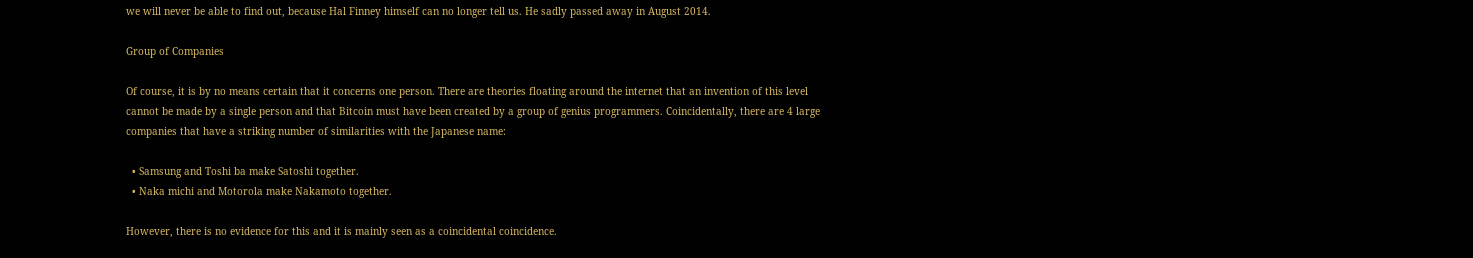we will never be able to find out, because Hal Finney himself can no longer tell us. He sadly passed away in August 2014.

Group of Companies

Of course, it is by no means certain that it concerns one person. There are theories floating around the internet that an invention of this level cannot be made by a single person and that Bitcoin must have been created by a group of genius programmers. Coincidentally, there are 4 large companies that have a striking number of similarities with the Japanese name:

  • Samsung and Toshi ba make Satoshi together.
  • Naka michi and Motorola make Nakamoto together.

However, there is no evidence for this and it is mainly seen as a coincidental coincidence.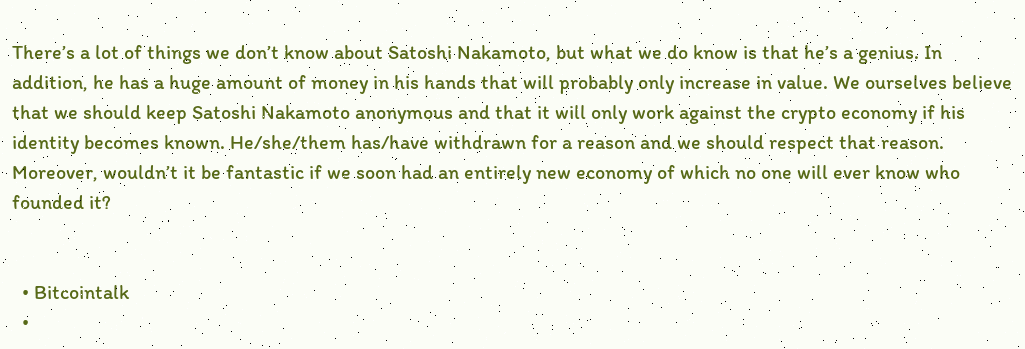There’s a lot of things we don’t know about Satoshi Nakamoto, but what we do know is that he’s a genius. In addition, he has a huge amount of money in his hands that will probably only increase in value. We ourselves believe that we should keep Satoshi Nakamoto anonymous and that it will only work against the crypto economy if his identity becomes known. He/she/them has/have withdrawn for a reason and we should respect that reason. Moreover, wouldn’t it be fantastic if we soon had an entirely new economy of which no one will ever know who founded it?


  • Bitcointalk
  •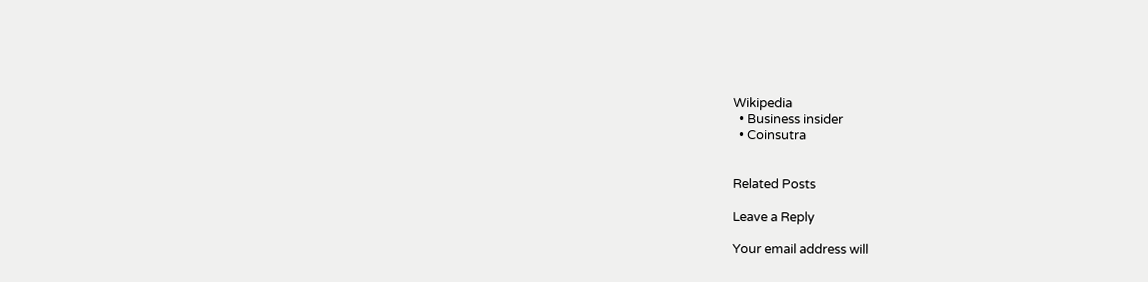Wikipedia
  • Business insider
  • Coinsutra


Related Posts

Leave a Reply

Your email address will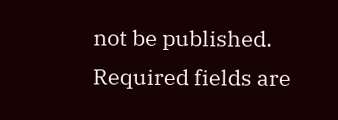not be published. Required fields are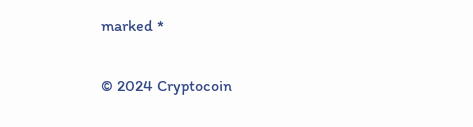marked *

© 2024 Cryptocoin